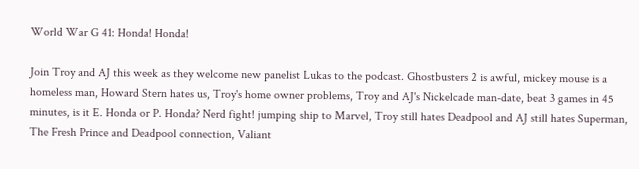World War G 41: Honda! Honda!

Join Troy and AJ this week as they welcome new panelist Lukas to the podcast. Ghostbusters 2 is awful, mickey mouse is a homeless man, Howard Stern hates us, Troy's home owner problems, Troy and AJ's Nickelcade man-date, beat 3 games in 45 minutes, is it E. Honda or P. Honda? Nerd fight! jumping ship to Marvel, Troy still hates Deadpool and AJ still hates Superman, The Fresh Prince and Deadpool connection, Valiant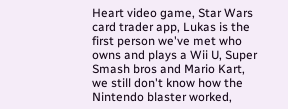Heart video game, Star Wars card trader app, Lukas is the first person we've met who owns and plays a Wii U, Super Smash bros and Mario Kart, we still don't know how the Nintendo blaster worked,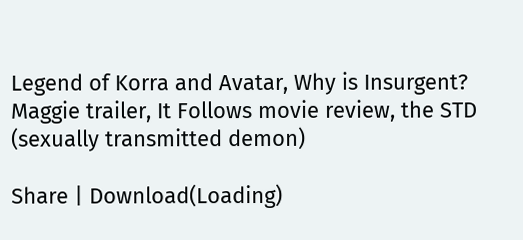Legend of Korra and Avatar, Why is Insurgent? Maggie trailer, It Follows movie review, the STD (sexually transmitted demon)

Share | Download(Loading)